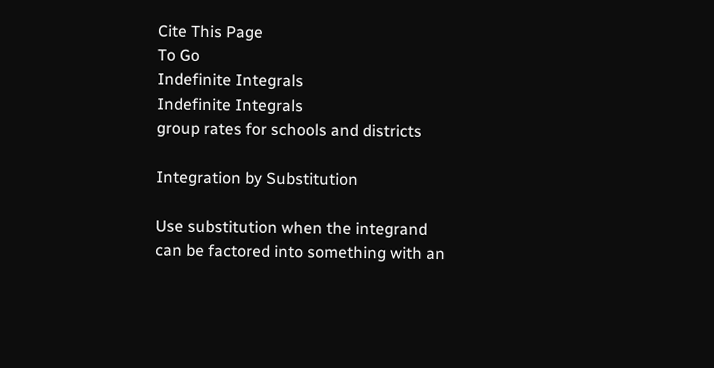Cite This Page
To Go
Indefinite Integrals
Indefinite Integrals
group rates for schools and districts

Integration by Substitution

Use substitution when the integrand can be factored into something with an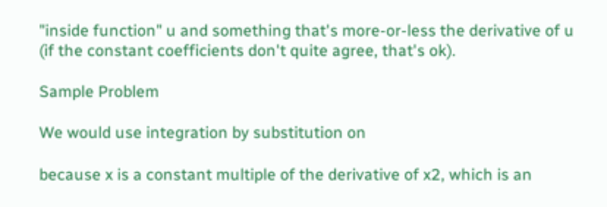"inside function" u and something that's more-or-less the derivative of u (if the constant coefficients don't quite agree, that's ok).

Sample Problem

We would use integration by substitution on

because x is a constant multiple of the derivative of x2, which is an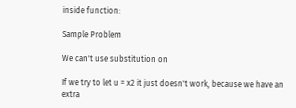inside function:

Sample Problem

We can't use substitution on

If we try to let u = x2 it just doesn't work, because we have an extra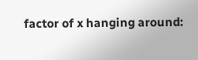factor of x hanging around: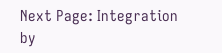Next Page: Integration by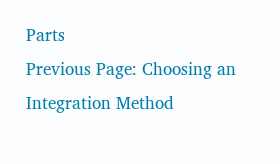Parts
Previous Page: Choosing an Integration Method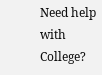Need help with College?